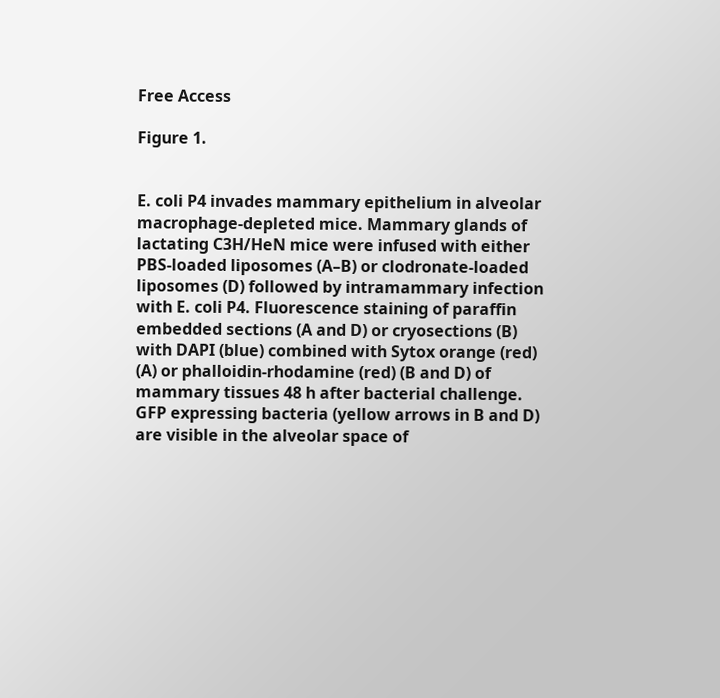Free Access

Figure 1.


E. coli P4 invades mammary epithelium in alveolar macrophage-depleted mice. Mammary glands of lactating C3H/HeN mice were infused with either PBS-loaded liposomes (A–B) or clodronate-loaded liposomes (D) followed by intramammary infection with E. coli P4. Fluorescence staining of paraffin embedded sections (A and D) or cryosections (B) with DAPI (blue) combined with Sytox orange (red) (A) or phalloidin-rhodamine (red) (B and D) of mammary tissues 48 h after bacterial challenge. GFP expressing bacteria (yellow arrows in B and D) are visible in the alveolar space of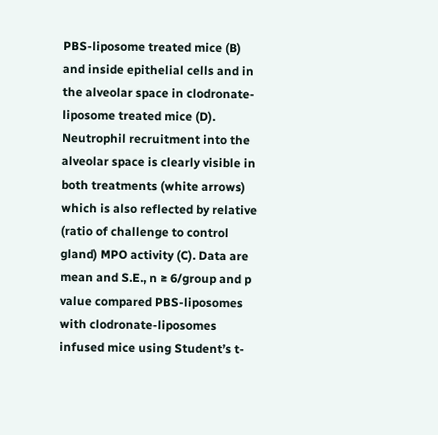PBS-liposome treated mice (B) and inside epithelial cells and in the alveolar space in clodronate-liposome treated mice (D). Neutrophil recruitment into the alveolar space is clearly visible in both treatments (white arrows) which is also reflected by relative (ratio of challenge to control gland) MPO activity (C). Data are mean and S.E., n ≥ 6/group and p value compared PBS-liposomes with clodronate-liposomes infused mice using Student’s t-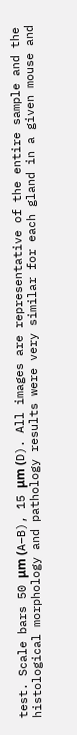test. Scale bars 50 μm (A–B), 15 μm (D). All images are representative of the entire sample and the histological morphology and pathology results were very similar for each gland in a given mouse and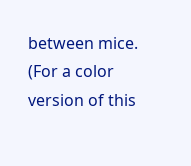between mice. (For a color version of this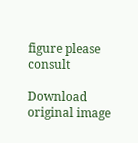figure please consult

Download original image